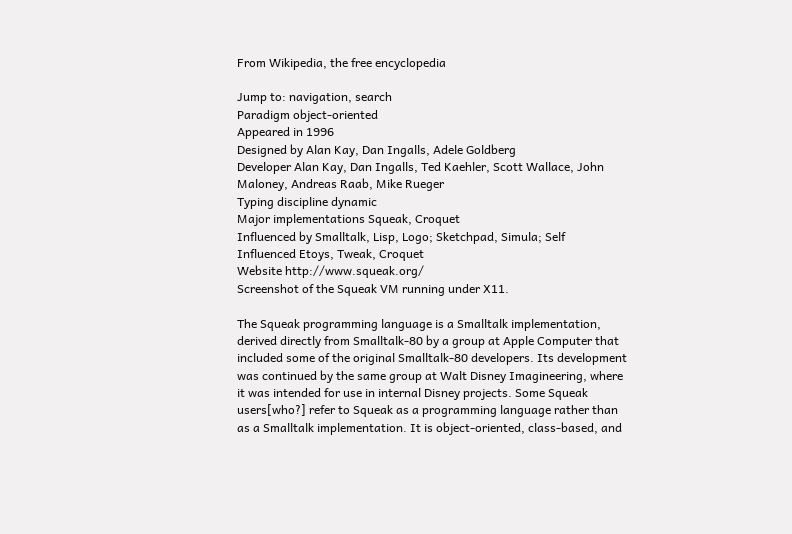From Wikipedia, the free encyclopedia

Jump to: navigation, search
Paradigm object-oriented
Appeared in 1996
Designed by Alan Kay, Dan Ingalls, Adele Goldberg
Developer Alan Kay, Dan Ingalls, Ted Kaehler, Scott Wallace, John Maloney, Andreas Raab, Mike Rueger
Typing discipline dynamic
Major implementations Squeak, Croquet
Influenced by Smalltalk, Lisp, Logo; Sketchpad, Simula; Self
Influenced Etoys, Tweak, Croquet
Website http://www.squeak.org/
Screenshot of the Squeak VM running under X11.

The Squeak programming language is a Smalltalk implementation, derived directly from Smalltalk-80 by a group at Apple Computer that included some of the original Smalltalk-80 developers. Its development was continued by the same group at Walt Disney Imagineering, where it was intended for use in internal Disney projects. Some Squeak users[who?] refer to Squeak as a programming language rather than as a Smalltalk implementation. It is object-oriented, class-based, and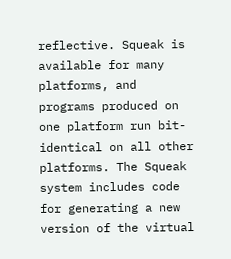reflective. Squeak is available for many platforms, and programs produced on one platform run bit-identical on all other platforms. The Squeak system includes code for generating a new version of the virtual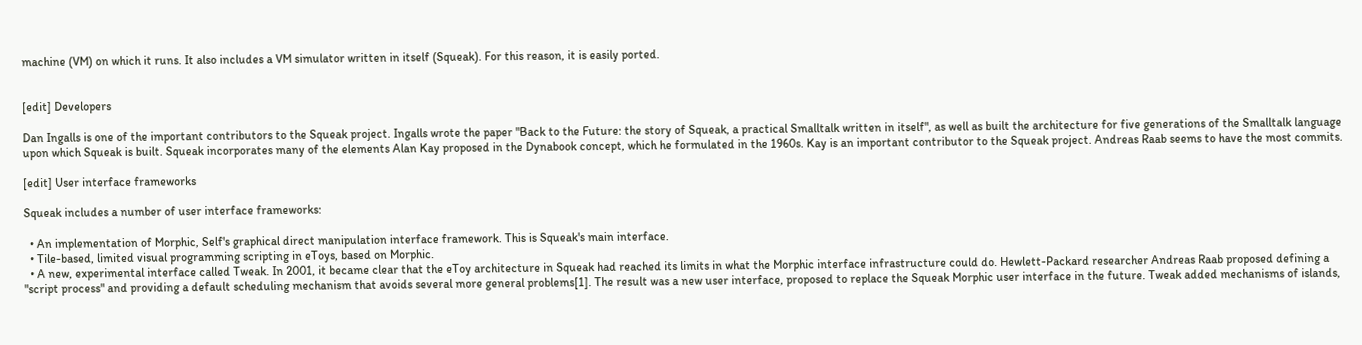machine (VM) on which it runs. It also includes a VM simulator written in itself (Squeak). For this reason, it is easily ported.


[edit] Developers

Dan Ingalls is one of the important contributors to the Squeak project. Ingalls wrote the paper "Back to the Future: the story of Squeak, a practical Smalltalk written in itself", as well as built the architecture for five generations of the Smalltalk language upon which Squeak is built. Squeak incorporates many of the elements Alan Kay proposed in the Dynabook concept, which he formulated in the 1960s. Kay is an important contributor to the Squeak project. Andreas Raab seems to have the most commits.

[edit] User interface frameworks

Squeak includes a number of user interface frameworks:

  • An implementation of Morphic, Self's graphical direct manipulation interface framework. This is Squeak's main interface.
  • Tile-based, limited visual programming scripting in eToys, based on Morphic.
  • A new, experimental interface called Tweak. In 2001, it became clear that the eToy architecture in Squeak had reached its limits in what the Morphic interface infrastructure could do. Hewlett-Packard researcher Andreas Raab proposed defining a "script process" and providing a default scheduling mechanism that avoids several more general problems[1]. The result was a new user interface, proposed to replace the Squeak Morphic user interface in the future. Tweak added mechanisms of islands,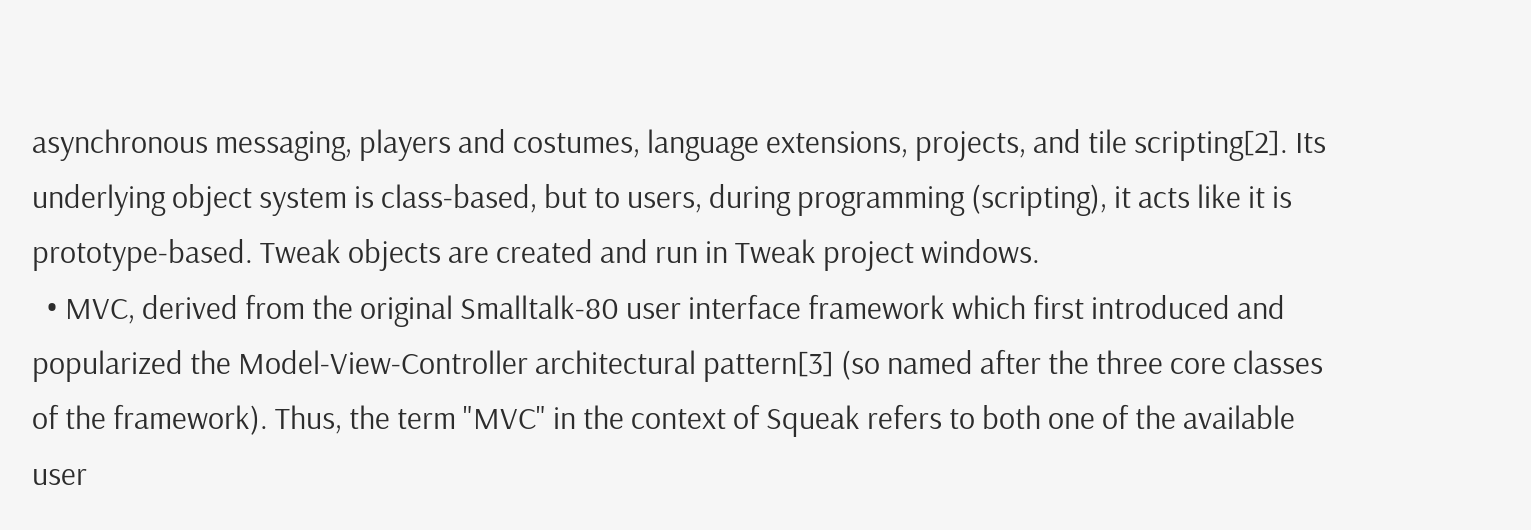asynchronous messaging, players and costumes, language extensions, projects, and tile scripting[2]. Its underlying object system is class-based, but to users, during programming (scripting), it acts like it is prototype-based. Tweak objects are created and run in Tweak project windows.
  • MVC, derived from the original Smalltalk-80 user interface framework which first introduced and popularized the Model-View-Controller architectural pattern[3] (so named after the three core classes of the framework). Thus, the term "MVC" in the context of Squeak refers to both one of the available user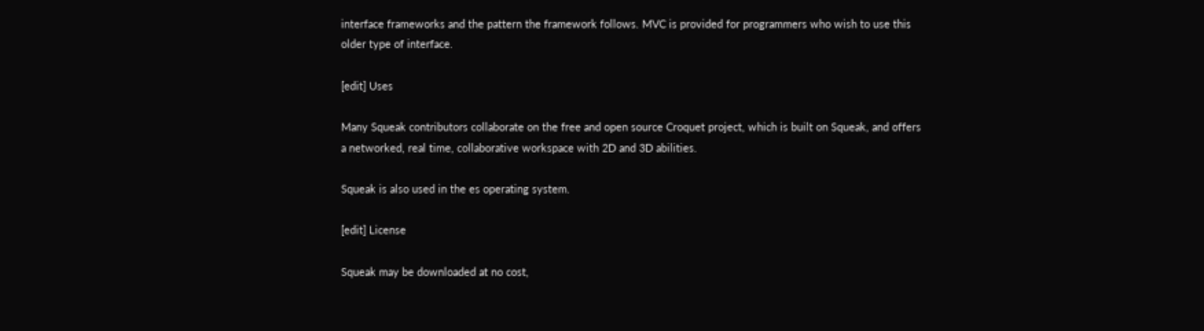interface frameworks and the pattern the framework follows. MVC is provided for programmers who wish to use this older type of interface.

[edit] Uses

Many Squeak contributors collaborate on the free and open source Croquet project, which is built on Squeak, and offers a networked, real time, collaborative workspace with 2D and 3D abilities.

Squeak is also used in the es operating system.

[edit] License

Squeak may be downloaded at no cost,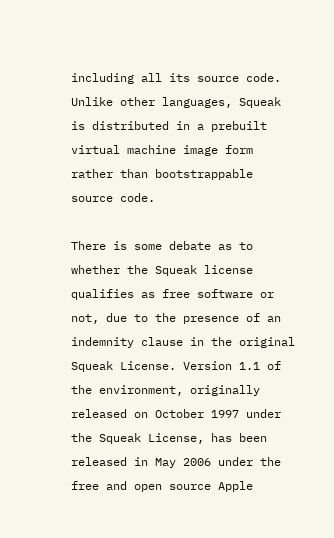including all its source code. Unlike other languages, Squeak is distributed in a prebuilt virtual machine image form rather than bootstrappable source code.

There is some debate as to whether the Squeak license qualifies as free software or not, due to the presence of an indemnity clause in the original Squeak License. Version 1.1 of the environment, originally released on October 1997 under the Squeak License, has been released in May 2006 under the free and open source Apple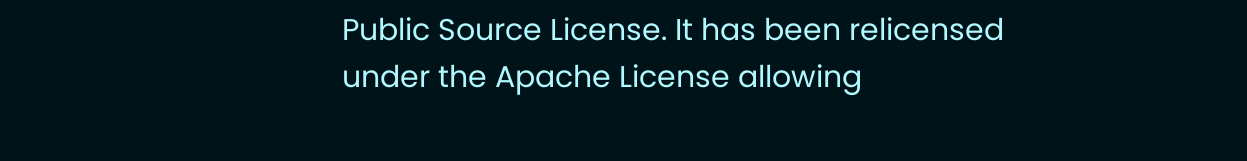Public Source License. It has been relicensed under the Apache License allowing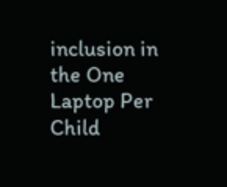inclusion in the One Laptop Per Child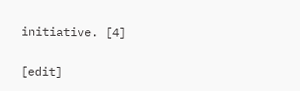initiative. [4]

[edit]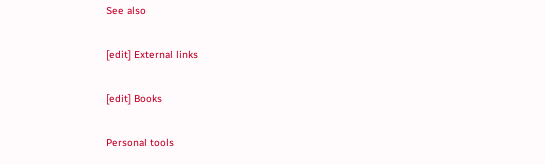See also

[edit] External links

[edit] Books

Personal tools